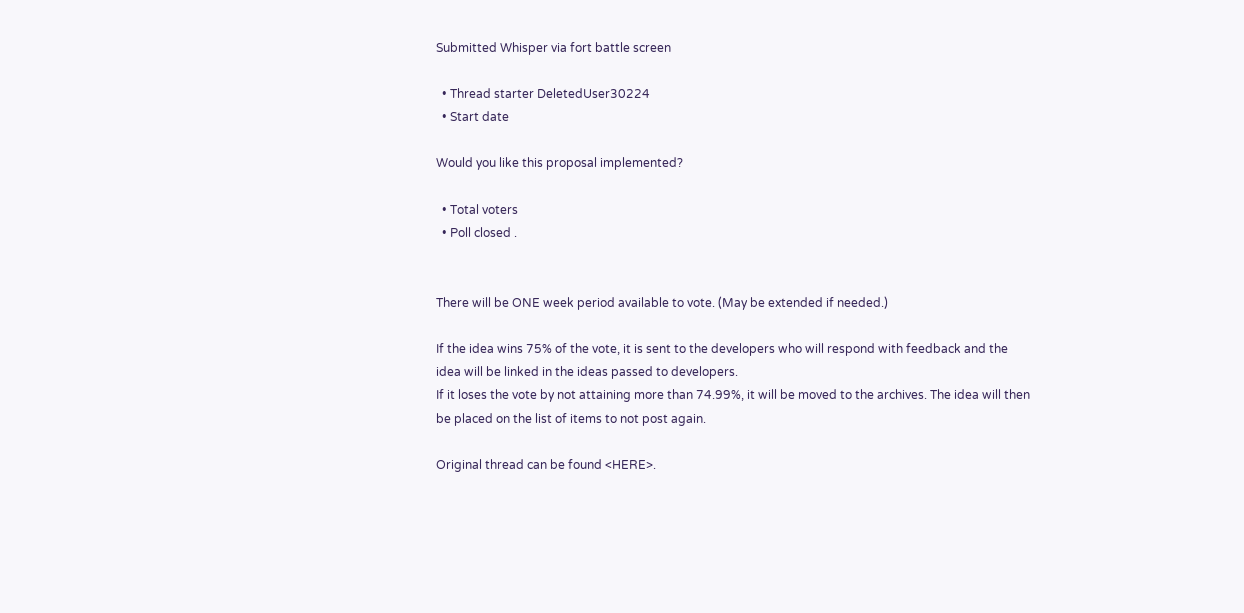Submitted Whisper via fort battle screen

  • Thread starter DeletedUser30224
  • Start date

Would you like this proposal implemented?

  • Total voters
  • Poll closed .


There will be ONE week period available to vote. (May be extended if needed.)

If the idea wins 75% of the vote, it is sent to the developers who will respond with feedback and the idea will be linked in the ideas passed to developers.
If it loses the vote by not attaining more than 74.99%, it will be moved to the archives. The idea will then be placed on the list of items to not post again.

Original thread can be found <HERE>.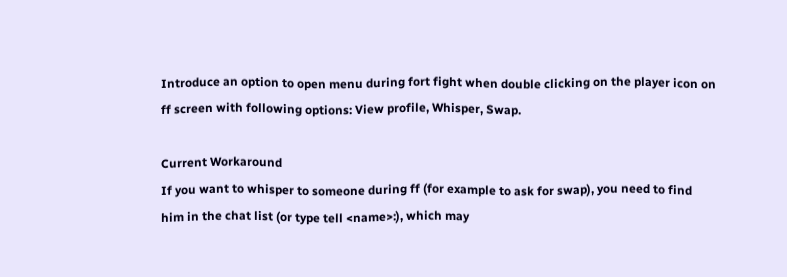Introduce an option to open menu during fort fight when double clicking on the player icon on ff screen with following options: View profile, Whisper, Swap.

Current Workaround
If you want to whisper to someone during ff (for example to ask for swap), you need to find him in the chat list (or type tell <name>:), which may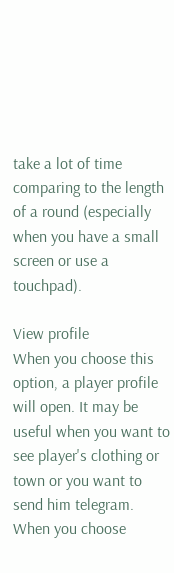take a lot of time comparing to the length of a round (especially when you have a small screen or use a touchpad).

View profile
When you choose this option, a player profile will open. It may be useful when you want to see player's clothing or town or you want to send him telegram.
When you choose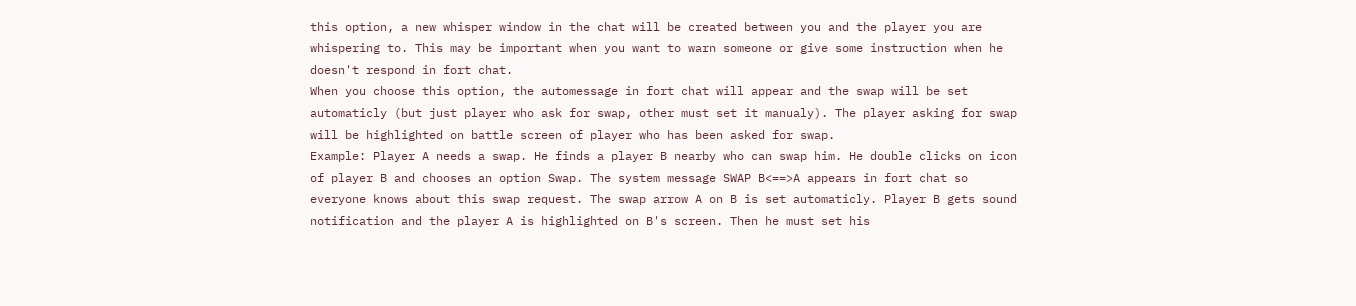this option, a new whisper window in the chat will be created between you and the player you are whispering to. This may be important when you want to warn someone or give some instruction when he doesn't respond in fort chat.
When you choose this option, the automessage in fort chat will appear and the swap will be set automaticly (but just player who ask for swap, other must set it manualy). The player asking for swap will be highlighted on battle screen of player who has been asked for swap.
Example: Player A needs a swap. He finds a player B nearby who can swap him. He double clicks on icon of player B and chooses an option Swap. The system message SWAP B<==>A appears in fort chat so everyone knows about this swap request. The swap arrow A on B is set automaticly. Player B gets sound notification and the player A is highlighted on B's screen. Then he must set his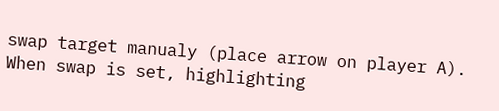swap target manualy (place arrow on player A). When swap is set, highlighting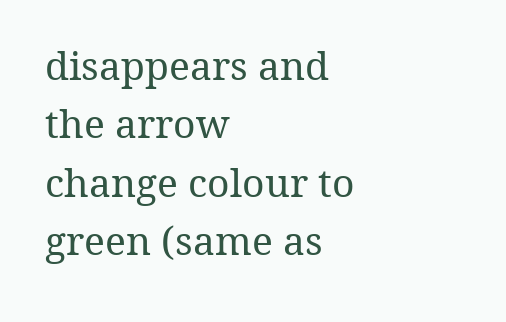disappears and the arrow change colour to green (same as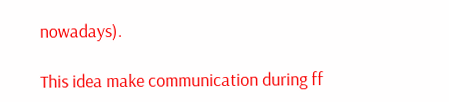nowadays).

This idea make communication during ff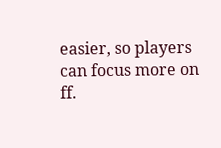easier, so players can focus more on ff.